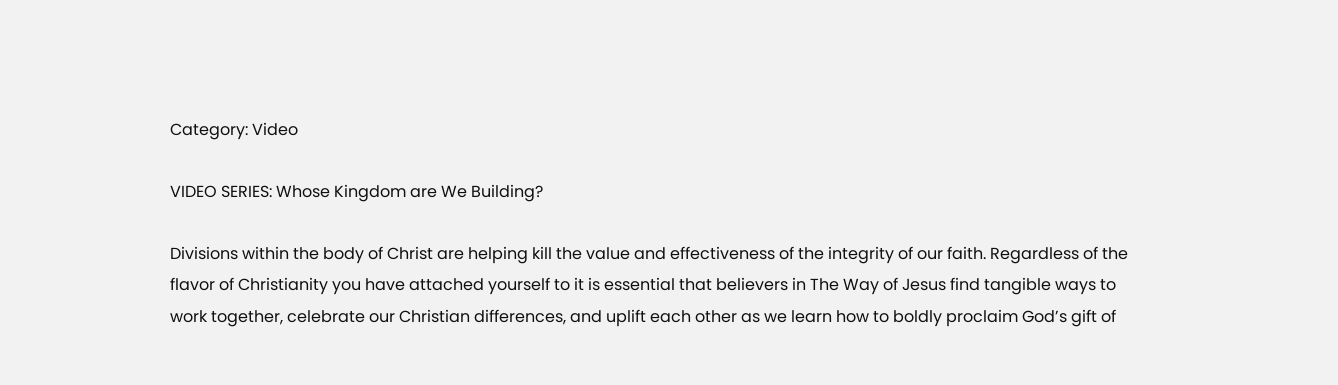Category: Video

VIDEO SERIES: Whose Kingdom are We Building?

Divisions within the body of Christ are helping kill the value and effectiveness of the integrity of our faith. Regardless of the flavor of Christianity you have attached yourself to it is essential that believers in The Way of Jesus find tangible ways to work together, celebrate our Christian differences, and uplift each other as we learn how to boldly proclaim God’s gift of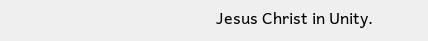Jesus Christ in Unity.